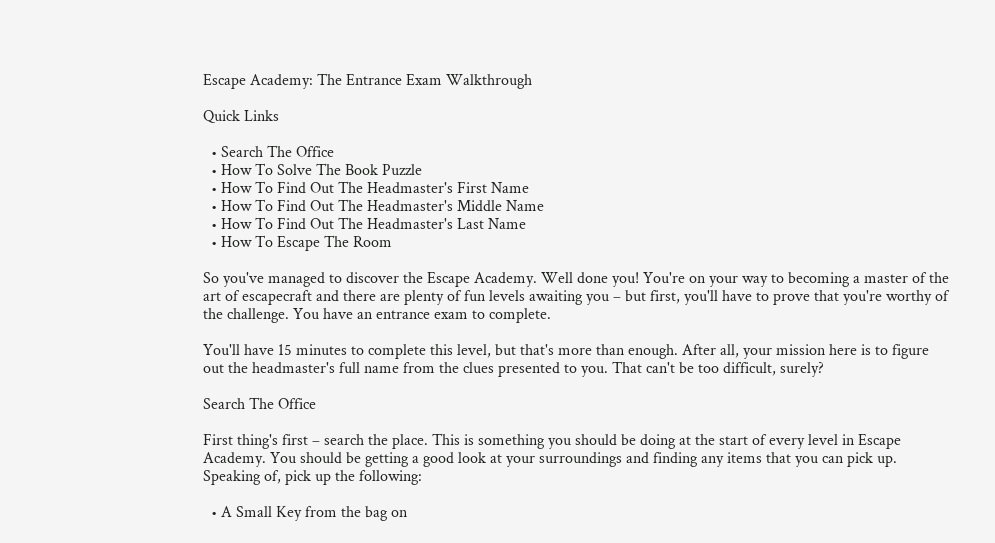Escape Academy: The Entrance Exam Walkthrough

Quick Links

  • Search The Office
  • How To Solve The Book Puzzle
  • How To Find Out The Headmaster's First Name
  • How To Find Out The Headmaster's Middle Name
  • How To Find Out The Headmaster's Last Name
  • How To Escape The Room

So you've managed to discover the Escape Academy. Well done you! You're on your way to becoming a master of the art of escapecraft and there are plenty of fun levels awaiting you – but first, you'll have to prove that you're worthy of the challenge. You have an entrance exam to complete.

You'll have 15 minutes to complete this level, but that's more than enough. After all, your mission here is to figure out the headmaster's full name from the clues presented to you. That can't be too difficult, surely?

Search The Office

First thing's first – search the place. This is something you should be doing at the start of every level in Escape Academy. You should be getting a good look at your surroundings and finding any items that you can pick up. Speaking of, pick up the following:

  • A Small Key from the bag on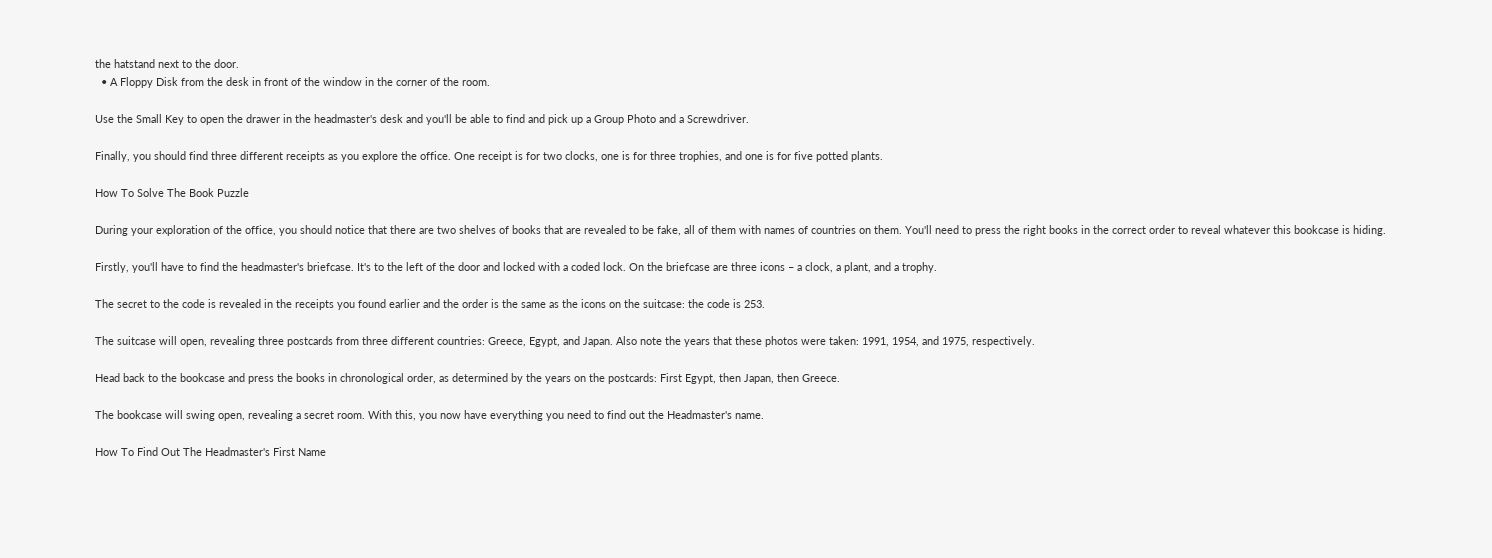the hatstand next to the door.
  • A Floppy Disk from the desk in front of the window in the corner of the room.

Use the Small Key to open the drawer in the headmaster's desk and you'll be able to find and pick up a Group Photo and a Screwdriver.

Finally, you should find three different receipts as you explore the office. One receipt is for two clocks, one is for three trophies, and one is for five potted plants.

How To Solve The Book Puzzle

During your exploration of the office, you should notice that there are two shelves of books that are revealed to be fake, all of them with names of countries on them. You'll need to press the right books in the correct order to reveal whatever this bookcase is hiding.

Firstly, you'll have to find the headmaster's briefcase. It's to the left of the door and locked with a coded lock. On the briefcase are three icons – a clock, a plant, and a trophy.

The secret to the code is revealed in the receipts you found earlier and the order is the same as the icons on the suitcase: the code is 253.

The suitcase will open, revealing three postcards from three different countries: Greece, Egypt, and Japan. Also note the years that these photos were taken: 1991, 1954, and 1975, respectively.

Head back to the bookcase and press the books in chronological order, as determined by the years on the postcards: First Egypt, then Japan, then Greece.

The bookcase will swing open, revealing a secret room. With this, you now have everything you need to find out the Headmaster's name.

How To Find Out The Headmaster's First Name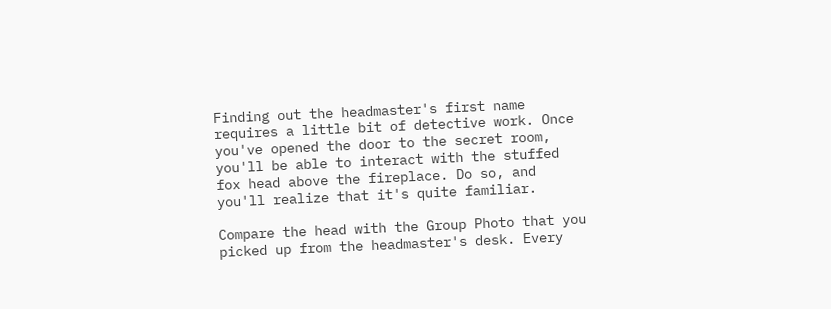Finding out the headmaster's first name requires a little bit of detective work. Once you've opened the door to the secret room, you'll be able to interact with the stuffed fox head above the fireplace. Do so, and you'll realize that it's quite familiar.

Compare the head with the Group Photo that you picked up from the headmaster's desk. Every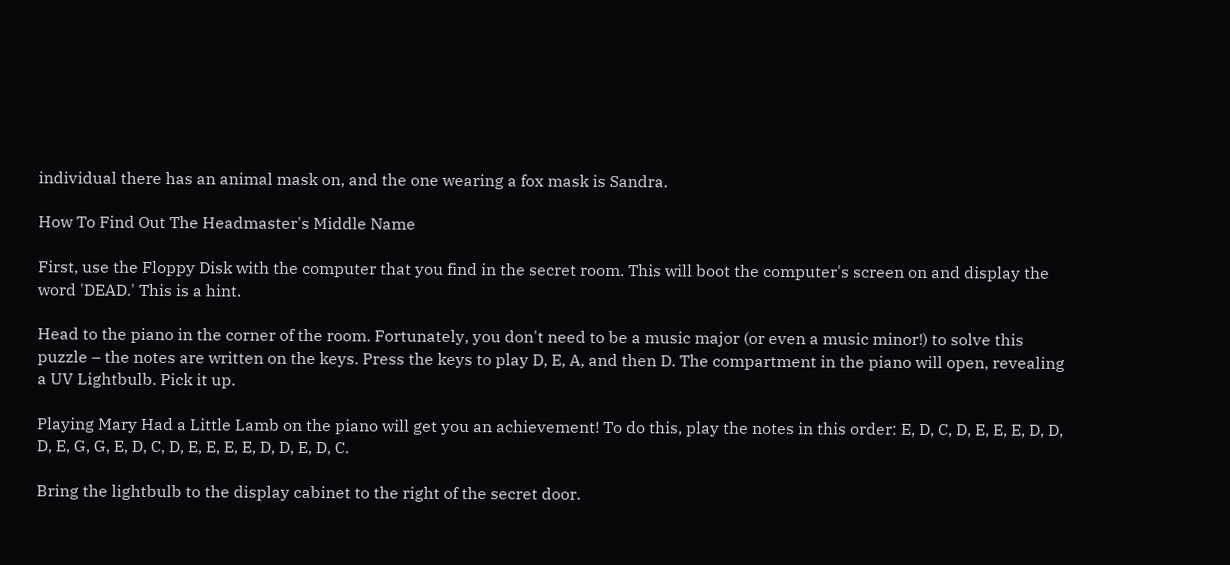individual there has an animal mask on, and the one wearing a fox mask is Sandra.

How To Find Out The Headmaster's Middle Name

First, use the Floppy Disk with the computer that you find in the secret room. This will boot the computer's screen on and display the word 'DEAD.' This is a hint.

Head to the piano in the corner of the room. Fortunately, you don't need to be a music major (or even a music minor!) to solve this puzzle – the notes are written on the keys. Press the keys to play D, E, A, and then D. The compartment in the piano will open, revealing a UV Lightbulb. Pick it up.

Playing Mary Had a Little Lamb on the piano will get you an achievement! To do this, play the notes in this order: E, D, C, D, E, E, E, D, D, D, E, G, G, E, D, C, D, E, E, E, E, D, D, E, D, C.

Bring the lightbulb to the display cabinet to the right of the secret door.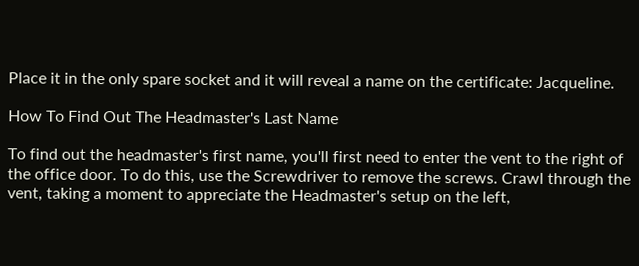Place it in the only spare socket and it will reveal a name on the certificate: Jacqueline.

How To Find Out The Headmaster's Last Name

To find out the headmaster's first name, you'll first need to enter the vent to the right of the office door. To do this, use the Screwdriver to remove the screws. Crawl through the vent, taking a moment to appreciate the Headmaster's setup on the left,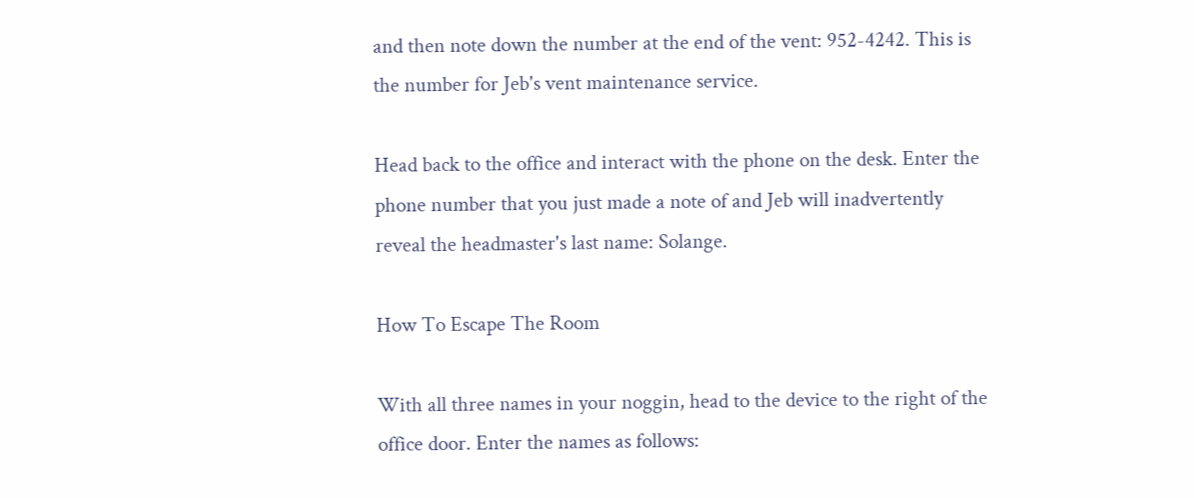and then note down the number at the end of the vent: 952-4242. This is the number for Jeb's vent maintenance service.

Head back to the office and interact with the phone on the desk. Enter the phone number that you just made a note of and Jeb will inadvertently reveal the headmaster's last name: Solange.

How To Escape The Room

With all three names in your noggin, head to the device to the right of the office door. Enter the names as follows: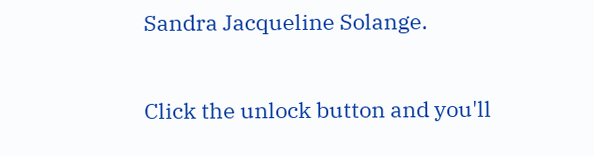Sandra Jacqueline Solange.

Click the unlock button and you'll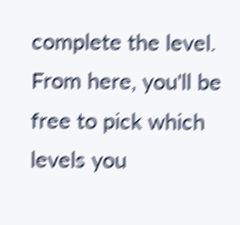complete the level. From here, you'll be free to pick which levels you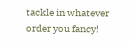tackle in whatever order you fancy!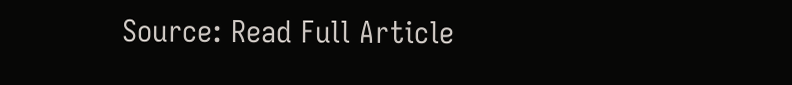Source: Read Full Article